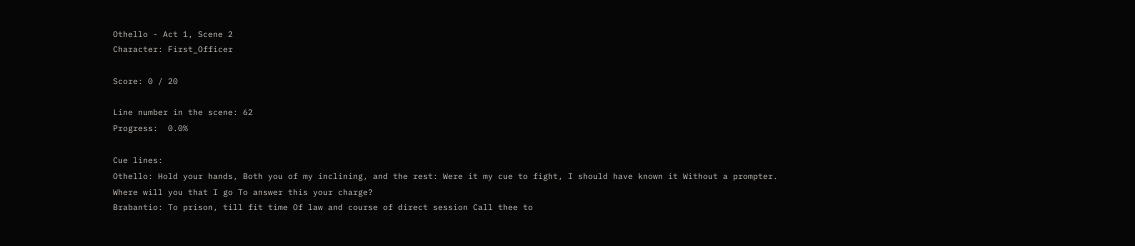Othello - Act 1, Scene 2
Character: First_Officer

Score: 0 / 20

Line number in the scene: 62
Progress:  0.0%

Cue lines:
Othello: Hold your hands, Both you of my inclining, and the rest: Were it my cue to fight, I should have known it Without a prompter.
Where will you that I go To answer this your charge?
Brabantio: To prison, till fit time Of law and course of direct session Call thee to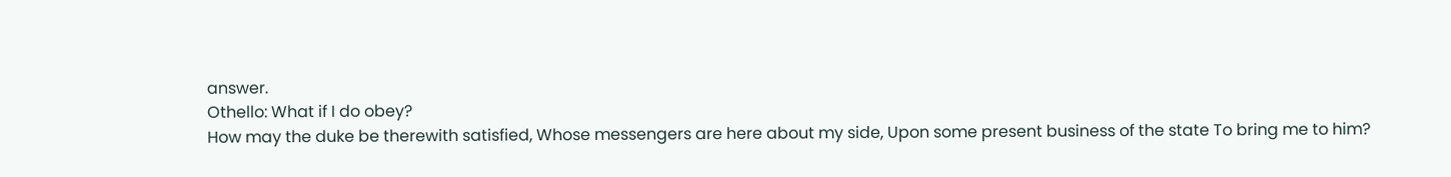answer.
Othello: What if I do obey?
How may the duke be therewith satisfied, Whose messengers are here about my side, Upon some present business of the state To bring me to him?